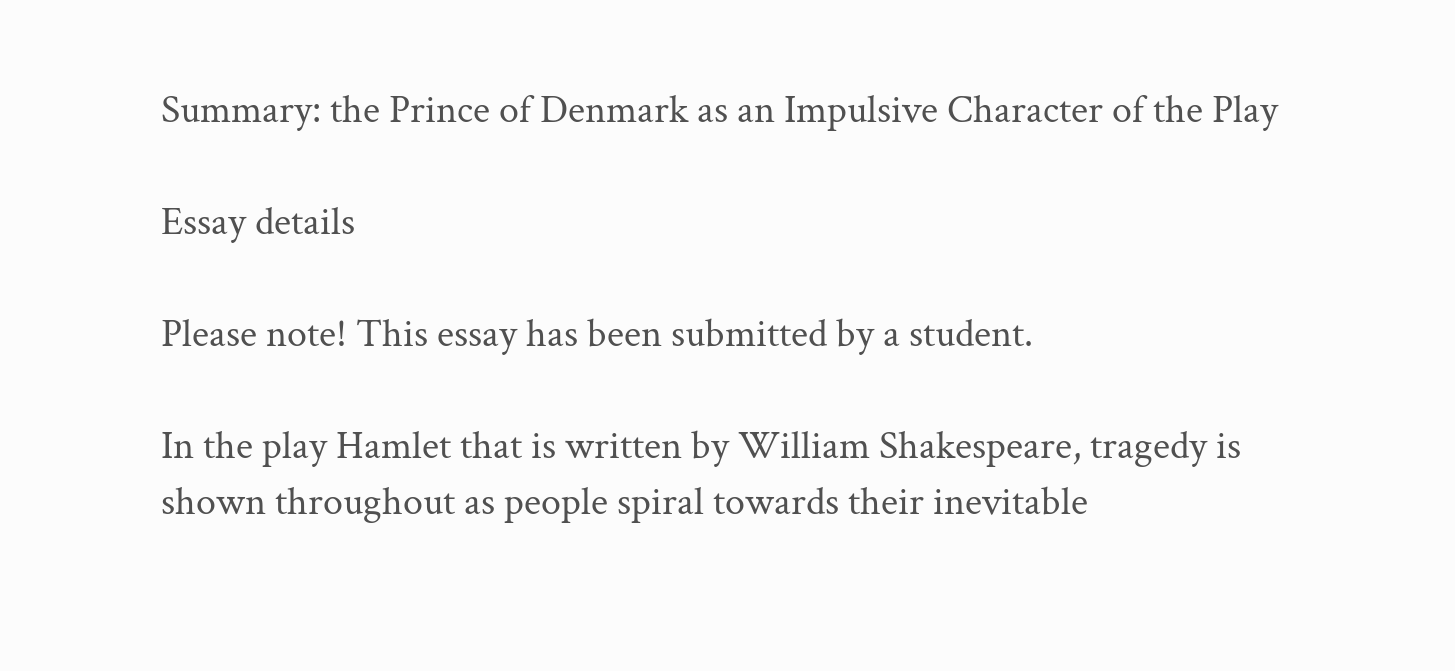Summary: the Prince of Denmark as an Impulsive Character of the Play

Essay details

Please note! This essay has been submitted by a student.

In the play Hamlet that is written by William Shakespeare, tragedy is shown throughout as people spiral towards their inevitable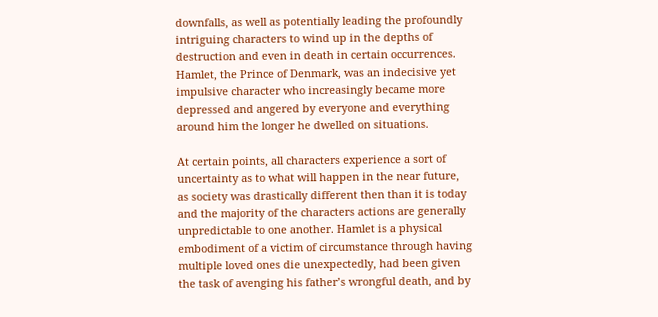downfalls, as well as potentially leading the profoundly intriguing characters to wind up in the depths of destruction and even in death in certain occurrences. Hamlet, the Prince of Denmark, was an indecisive yet impulsive character who increasingly became more depressed and angered by everyone and everything around him the longer he dwelled on situations.

At certain points, all characters experience a sort of uncertainty as to what will happen in the near future, as society was drastically different then than it is today and the majority of the characters actions are generally unpredictable to one another. Hamlet is a physical embodiment of a victim of circumstance through having multiple loved ones die unexpectedly, had been given the task of avenging his father’s wrongful death, and by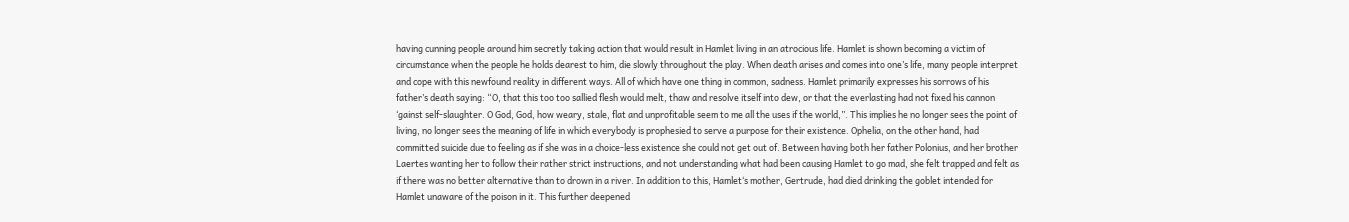having cunning people around him secretly taking action that would result in Hamlet living in an atrocious life. Hamlet is shown becoming a victim of circumstance when the people he holds dearest to him, die slowly throughout the play. When death arises and comes into one’s life, many people interpret and cope with this newfound reality in different ways. All of which have one thing in common, sadness. Hamlet primarily expresses his sorrows of his father’s death saying: “O, that this too too sallied flesh would melt, thaw and resolve itself into dew, or that the everlasting had not fixed his cannon ‘gainst self-slaughter. O God, God, how weary, stale, flat and unprofitable seem to me all the uses if the world,”. This implies he no longer sees the point of living, no longer sees the meaning of life in which everybody is prophesied to serve a purpose for their existence. Ophelia, on the other hand, had committed suicide due to feeling as if she was in a choice-less existence she could not get out of. Between having both her father Polonius, and her brother Laertes wanting her to follow their rather strict instructions, and not understanding what had been causing Hamlet to go mad, she felt trapped and felt as if there was no better alternative than to drown in a river. In addition to this, Hamlet‘s mother, Gertrude, had died drinking the goblet intended for Hamlet unaware of the poison in it. This further deepened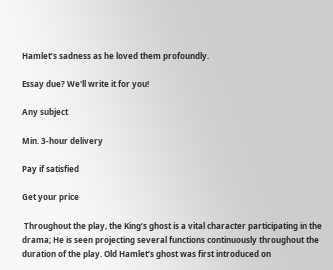Hamlet’s sadness as he loved them profoundly.

Essay due? We'll write it for you!

Any subject

Min. 3-hour delivery

Pay if satisfied

Get your price

 Throughout the play, the King’s ghost is a vital character participating in the drama; He is seen projecting several functions continuously throughout the duration of the play. Old Hamlet’s ghost was first introduced on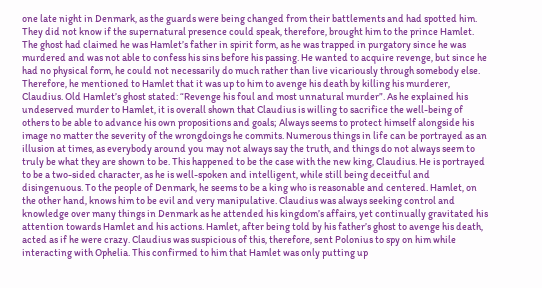one late night in Denmark, as the guards were being changed from their battlements and had spotted him. They did not know if the supernatural presence could speak, therefore, brought him to the prince Hamlet. The ghost had claimed he was Hamlet’s father in spirit form, as he was trapped in purgatory since he was murdered and was not able to confess his sins before his passing. He wanted to acquire revenge, but since he had no physical form, he could not necessarily do much rather than live vicariously through somebody else. Therefore, he mentioned to Hamlet that it was up to him to avenge his death by killing his murderer, Claudius. Old Hamlet’s ghost stated: “Revenge his foul and most unnatural murder”. As he explained his undeserved murder to Hamlet, it is overall shown that Claudius is willing to sacrifice the well-being of others to be able to advance his own propositions and goals; Always seems to protect himself alongside his image no matter the severity of the wrongdoings he commits. Numerous things in life can be portrayed as an illusion at times, as everybody around you may not always say the truth, and things do not always seem to truly be what they are shown to be. This happened to be the case with the new king, Claudius. He is portrayed to be a two-sided character, as he is well-spoken and intelligent, while still being deceitful and disingenuous. To the people of Denmark, he seems to be a king who is reasonable and centered. Hamlet, on the other hand, knows him to be evil and very manipulative. Claudius was always seeking control and knowledge over many things in Denmark as he attended his kingdom’s affairs, yet continually gravitated his attention towards Hamlet and his actions. Hamlet, after being told by his father’s ghost to avenge his death, acted as if he were crazy. Claudius was suspicious of this, therefore, sent Polonius to spy on him while interacting with Ophelia. This confirmed to him that Hamlet was only putting up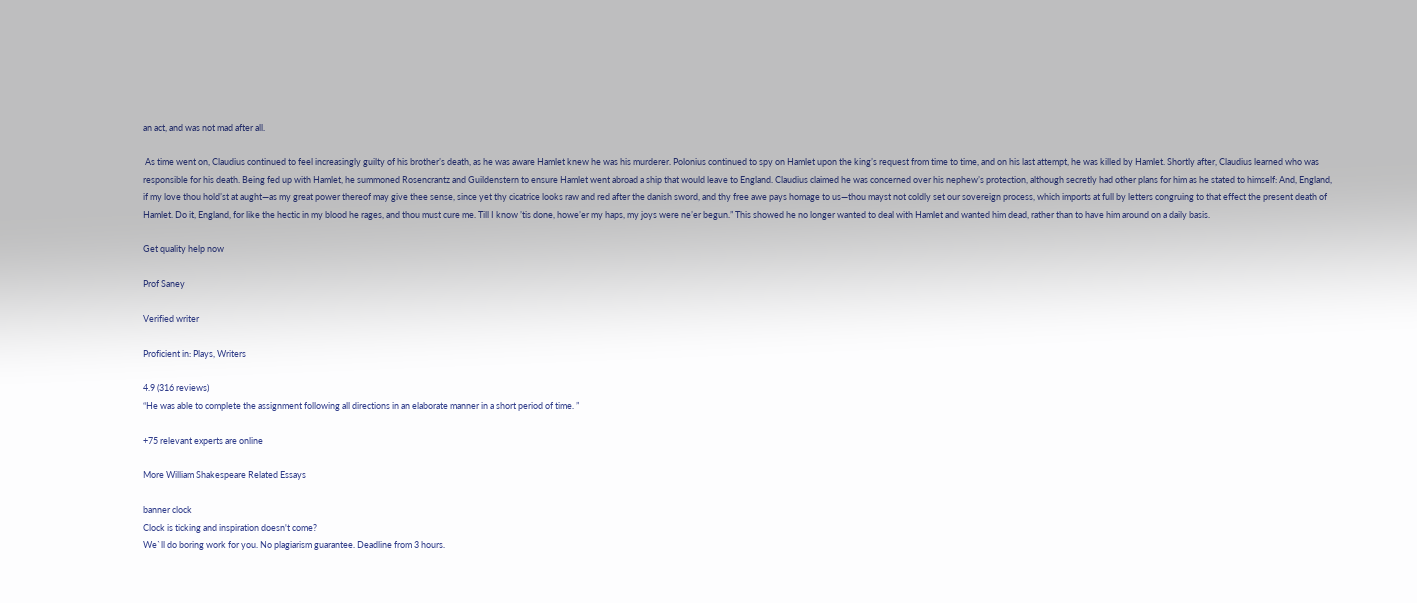an act, and was not mad after all.

 As time went on, Claudius continued to feel increasingly guilty of his brother’s death, as he was aware Hamlet knew he was his murderer. Polonius continued to spy on Hamlet upon the king’s request from time to time, and on his last attempt, he was killed by Hamlet. Shortly after, Claudius learned who was responsible for his death. Being fed up with Hamlet, he summoned Rosencrantz and Guildenstern to ensure Hamlet went abroad a ship that would leave to England. Claudius claimed he was concerned over his nephew’s protection, although secretly had other plans for him as he stated to himself: And, England, if my love thou hold’st at aught—as my great power thereof may give thee sense, since yet thy cicatrice looks raw and red after the danish sword, and thy free awe pays homage to us—thou mayst not coldly set our sovereign process, which imports at full by letters congruing to that effect the present death of Hamlet. Do it, England, for like the hectic in my blood he rages, and thou must cure me. Till I know ’tis done, howe’er my haps, my joys were ne’er begun.” This showed he no longer wanted to deal with Hamlet and wanted him dead, rather than to have him around on a daily basis.

Get quality help now

Prof Saney

Verified writer

Proficient in: Plays, Writers

4.9 (316 reviews)
“He was able to complete the assignment following all directions in an elaborate manner in a short period of time. ”

+75 relevant experts are online

More William Shakespeare Related Essays

banner clock
Clock is ticking and inspiration doesn't come?
We`ll do boring work for you. No plagiarism guarantee. Deadline from 3 hours.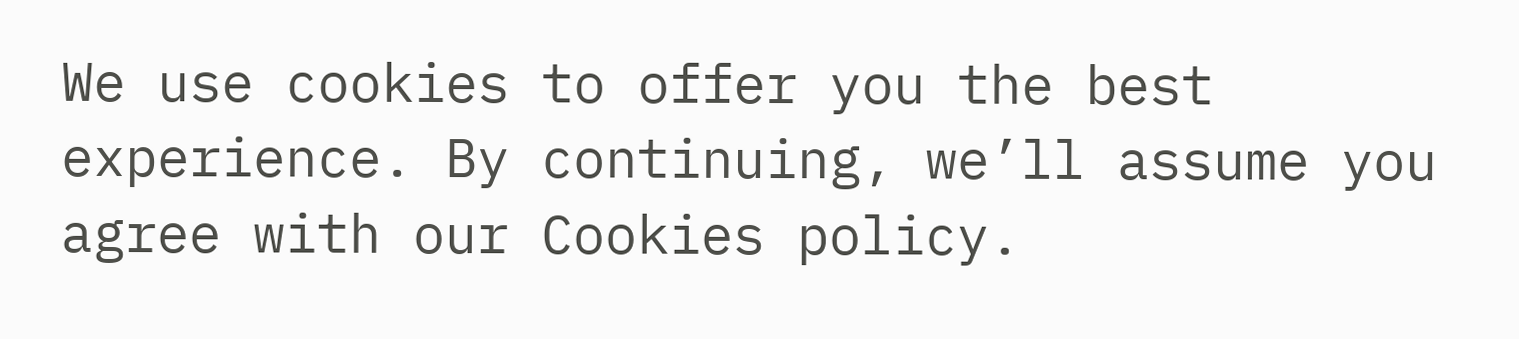We use cookies to offer you the best experience. By continuing, we’ll assume you agree with our Cookies policy.